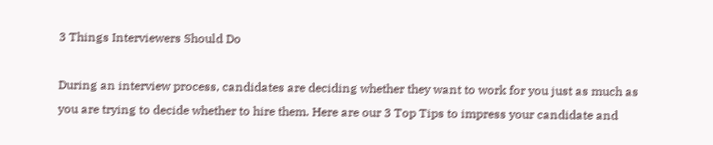3 Things Interviewers Should Do

During an interview process, candidates are deciding whether they want to work for you just as much as you are trying to decide whether to hire them. Here are our 3 Top Tips to impress your candidate and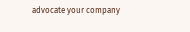advocate your company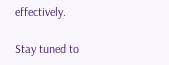effectively.

Stay tuned to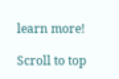learn more!

Scroll to top